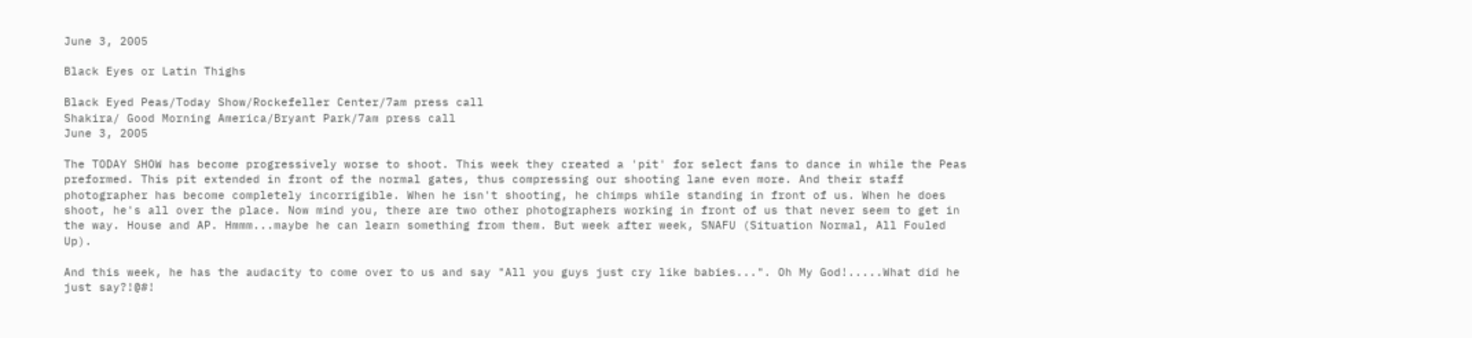June 3, 2005

Black Eyes or Latin Thighs

Black Eyed Peas/Today Show/Rockefeller Center/7am press call
Shakira/ Good Morning America/Bryant Park/7am press call
June 3, 2005

The TODAY SHOW has become progressively worse to shoot. This week they created a 'pit' for select fans to dance in while the Peas preformed. This pit extended in front of the normal gates, thus compressing our shooting lane even more. And their staff photographer has become completely incorrigible. When he isn't shooting, he chimps while standing in front of us. When he does shoot, he's all over the place. Now mind you, there are two other photographers working in front of us that never seem to get in the way. House and AP. Hmmm...maybe he can learn something from them. But week after week, SNAFU (Situation Normal, All Fouled Up).

And this week, he has the audacity to come over to us and say "All you guys just cry like babies...". Oh My God!.....What did he just say?!@#!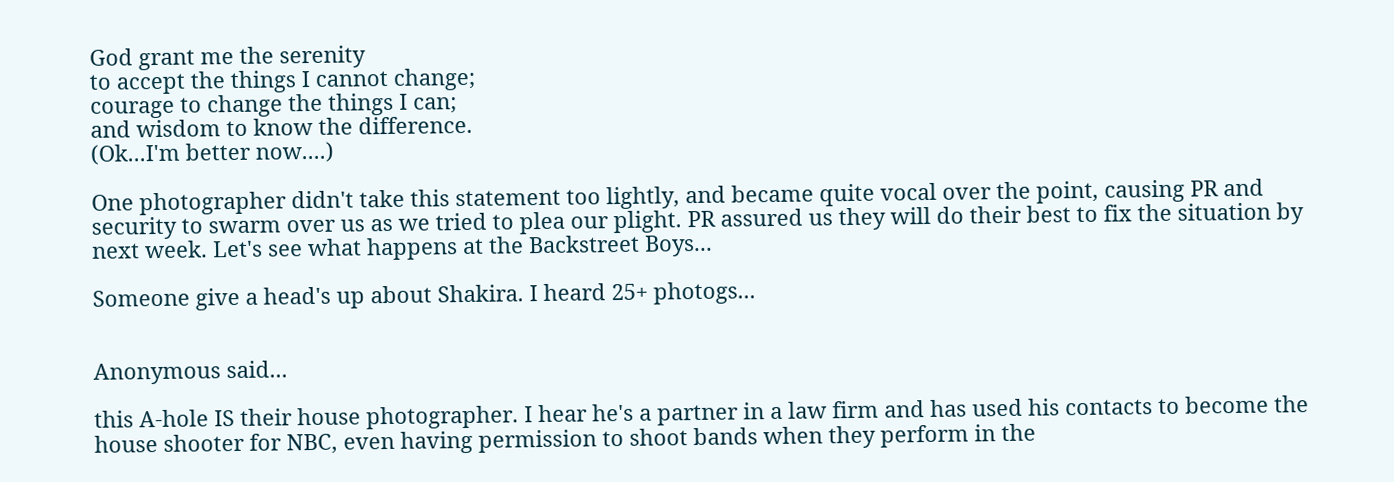God grant me the serenity
to accept the things I cannot change;
courage to change the things I can;
and wisdom to know the difference.
(Ok...I'm better now....)

One photographer didn't take this statement too lightly, and became quite vocal over the point, causing PR and security to swarm over us as we tried to plea our plight. PR assured us they will do their best to fix the situation by next week. Let's see what happens at the Backstreet Boys...

Someone give a head's up about Shakira. I heard 25+ photogs...


Anonymous said...

this A-hole IS their house photographer. I hear he's a partner in a law firm and has used his contacts to become the house shooter for NBC, even having permission to shoot bands when they perform in the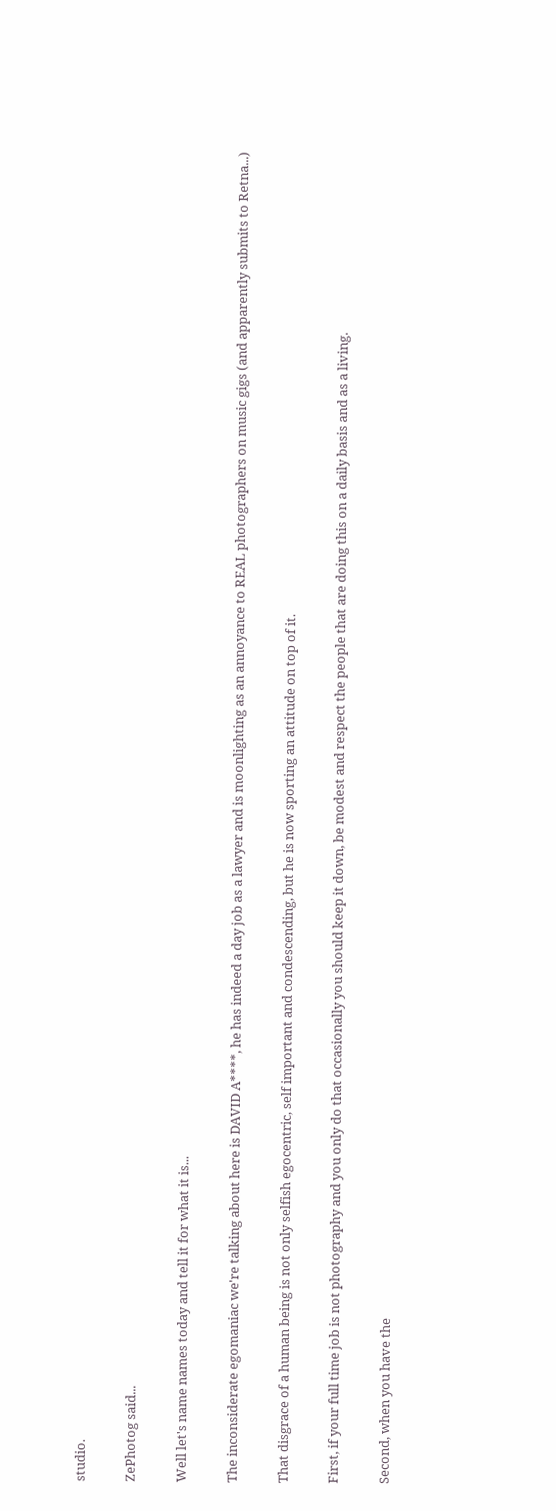studio.

ZePhotog said...

Well let's name names today and tell it for what it is...

The inconsiderate egomaniac we're talking about here is DAVID A****, he has indeed a day job as a lawyer and is moonlighting as an annoyance to REAL photographers on music gigs (and apparently submits to Retna...)

That disgrace of a human being is not only selfish egocentric, self important and condescending, but he is now sporting an attitude on top of it.

First, if your full time job is not photography and you only do that occasionally you should keep it down, be modest and respect the people that are doing this on a daily basis and as a living.

Second, when you have the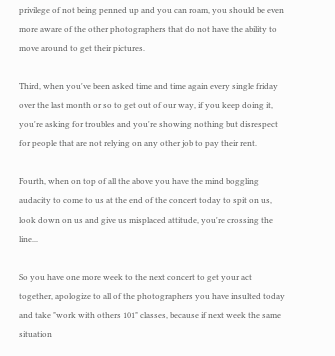privilege of not being penned up and you can roam, you should be even more aware of the other photographers that do not have the ability to move around to get their pictures.

Third, when you've been asked time and time again every single friday over the last month or so to get out of our way, if you keep doing it, you're asking for troubles and you're showing nothing but disrespect for people that are not relying on any other job to pay their rent.

Fourth, when on top of all the above you have the mind boggling audacity to come to us at the end of the concert today to spit on us, look down on us and give us misplaced attitude, you're crossing the line...

So you have one more week to the next concert to get your act together, apologize to all of the photographers you have insulted today and take "work with others 101" classes, because if next week the same situation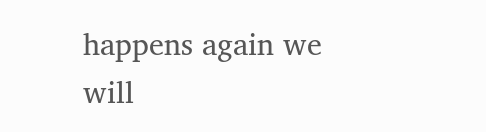happens again we will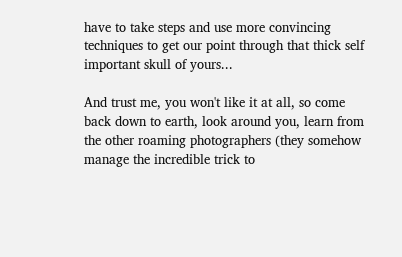have to take steps and use more convincing techniques to get our point through that thick self important skull of yours...

And trust me, you won't like it at all, so come back down to earth, look around you, learn from the other roaming photographers (they somehow manage the incredible trick to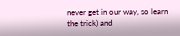never get in our way, so learn the trick) and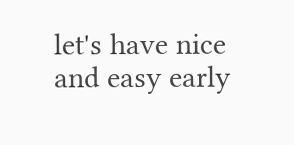let's have nice and easy early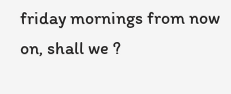friday mornings from now on, shall we ?